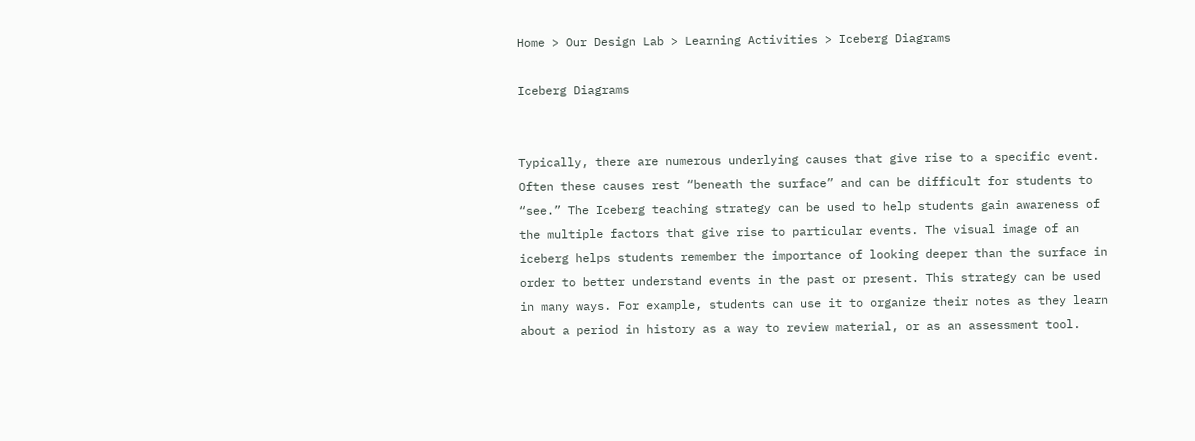Home > Our Design Lab > Learning Activities > Iceberg Diagrams

Iceberg Diagrams


Typically, there are numerous underlying causes that give rise to a specific event. Often these causes rest “beneath the surface” and can be difficult for students to “see.” The Iceberg teaching strategy can be used to help students gain awareness of the multiple factors that give rise to particular events. The visual image of an iceberg helps students remember the importance of looking deeper than the surface in order to better understand events in the past or present. This strategy can be used in many ways. For example, students can use it to organize their notes as they learn about a period in history as a way to review material, or as an assessment tool.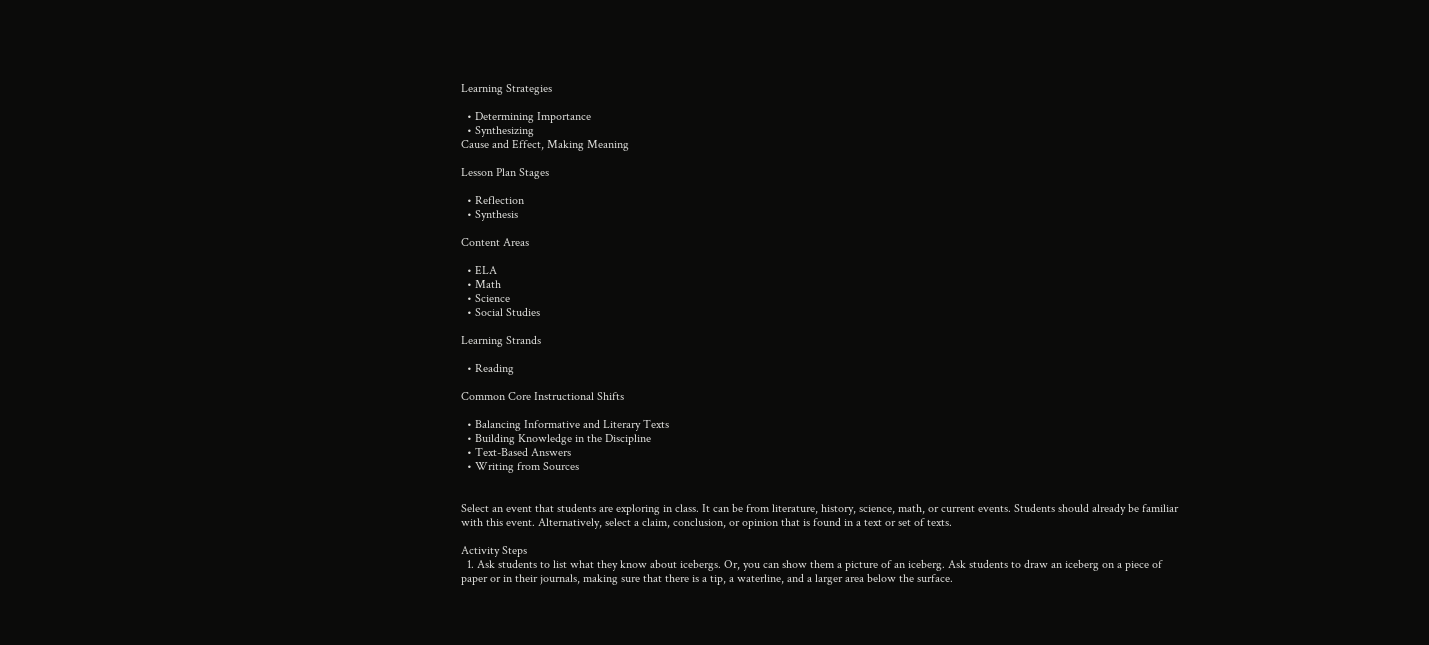Learning Strategies

  • Determining Importance
  • Synthesizing
Cause and Effect, Making Meaning

Lesson Plan Stages

  • Reflection
  • Synthesis

Content Areas

  • ELA
  • Math
  • Science
  • Social Studies

Learning Strands

  • Reading

Common Core Instructional Shifts

  • Balancing Informative and Literary Texts
  • Building Knowledge in the Discipline
  • Text-Based Answers
  • Writing from Sources


Select an event that students are exploring in class. It can be from literature, history, science, math, or current events. Students should already be familiar with this event. Alternatively, select a claim, conclusion, or opinion that is found in a text or set of texts.

Activity Steps
  1. Ask students to list what they know about icebergs. Or, you can show them a picture of an iceberg. Ask students to draw an iceberg on a piece of paper or in their journals, making sure that there is a tip, a waterline, and a larger area below the surface.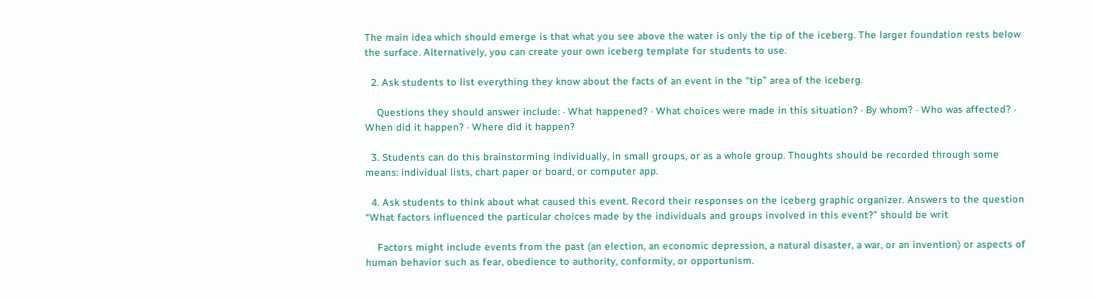The main idea which should emerge is that what you see above the water is only the tip of the iceberg. The larger foundation rests below the surface. Alternatively, you can create your own iceberg template for students to use.

  2. Ask students to list everything they know about the facts of an event in the “tip” area of the iceberg.

    Questions they should answer include: · What happened? · What choices were made in this situation? · By whom? · Who was affected? · When did it happen? · Where did it happen?

  3. Students can do this brainstorming individually, in small groups, or as a whole group. Thoughts should be recorded through some means: individual lists, chart paper or board, or computer app.

  4. Ask students to think about what caused this event. Record their responses on the iceberg graphic organizer. Answers to the question “What factors influenced the particular choices made by the individuals and groups involved in this event?” should be writ

    Factors might include events from the past (an election, an economic depression, a natural disaster, a war, or an invention) or aspects of human behavior such as fear, obedience to authority, conformity, or opportunism.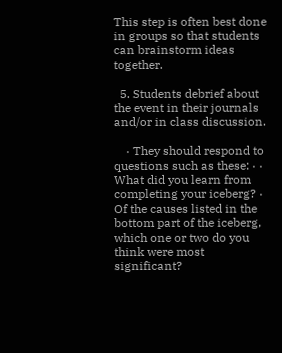This step is often best done in groups so that students can brainstorm ideas together.

  5. Students debrief about the event in their journals and/or in class discussion.

    · They should respond to questions such as these: · · What did you learn from completing your iceberg? · Of the causes listed in the bottom part of the iceberg, which one or two do you think were most significant?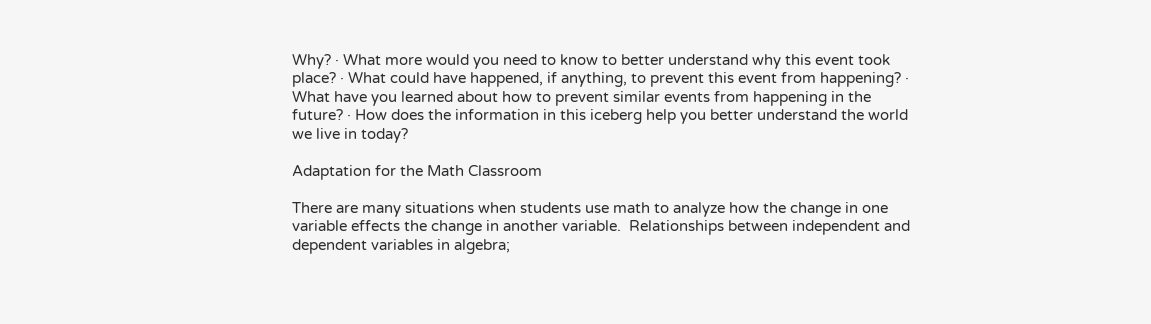Why? · What more would you need to know to better understand why this event took place? · What could have happened, if anything, to prevent this event from happening? · What have you learned about how to prevent similar events from happening in the future? · How does the information in this iceberg help you better understand the world we live in today?

Adaptation for the Math Classroom

There are many situations when students use math to analyze how the change in one variable effects the change in another variable.  Relationships between independent and dependent variables in algebra;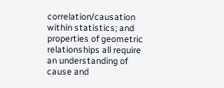correlation/causation within statistics; and properties of geometric relationships all require an understanding of cause and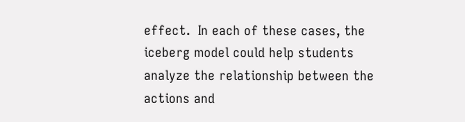effect.  In each of these cases, the iceberg model could help students analyze the relationship between the actions and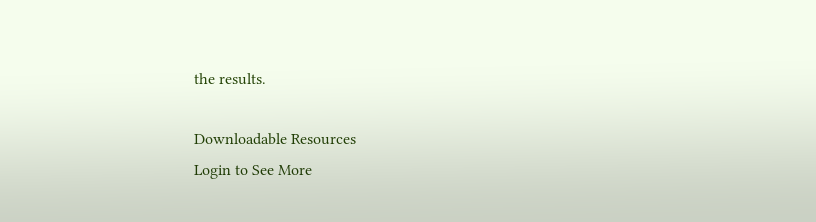the results.

Downloadable Resources
Login to See More